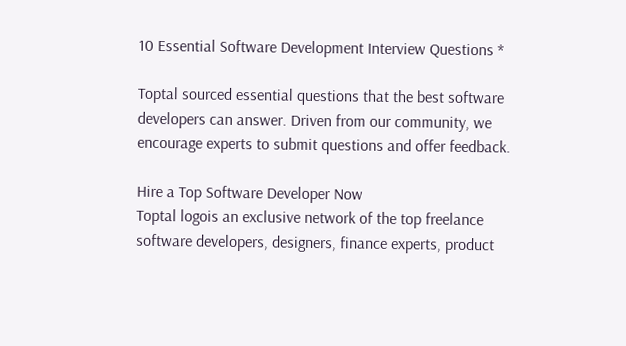10 Essential Software Development Interview Questions *

Toptal sourced essential questions that the best software developers can answer. Driven from our community, we encourage experts to submit questions and offer feedback.

Hire a Top Software Developer Now
Toptal logois an exclusive network of the top freelance software developers, designers, finance experts, product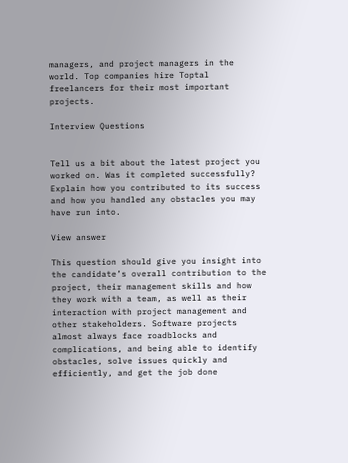managers, and project managers in the world. Top companies hire Toptal freelancers for their most important projects.

Interview Questions


Tell us a bit about the latest project you worked on. Was it completed successfully? Explain how you contributed to its success and how you handled any obstacles you may have run into.

View answer

This question should give you insight into the candidate’s overall contribution to the project, their management skills and how they work with a team, as well as their interaction with project management and other stakeholders. Software projects almost always face roadblocks and complications, and being able to identify obstacles, solve issues quickly and efficiently, and get the job done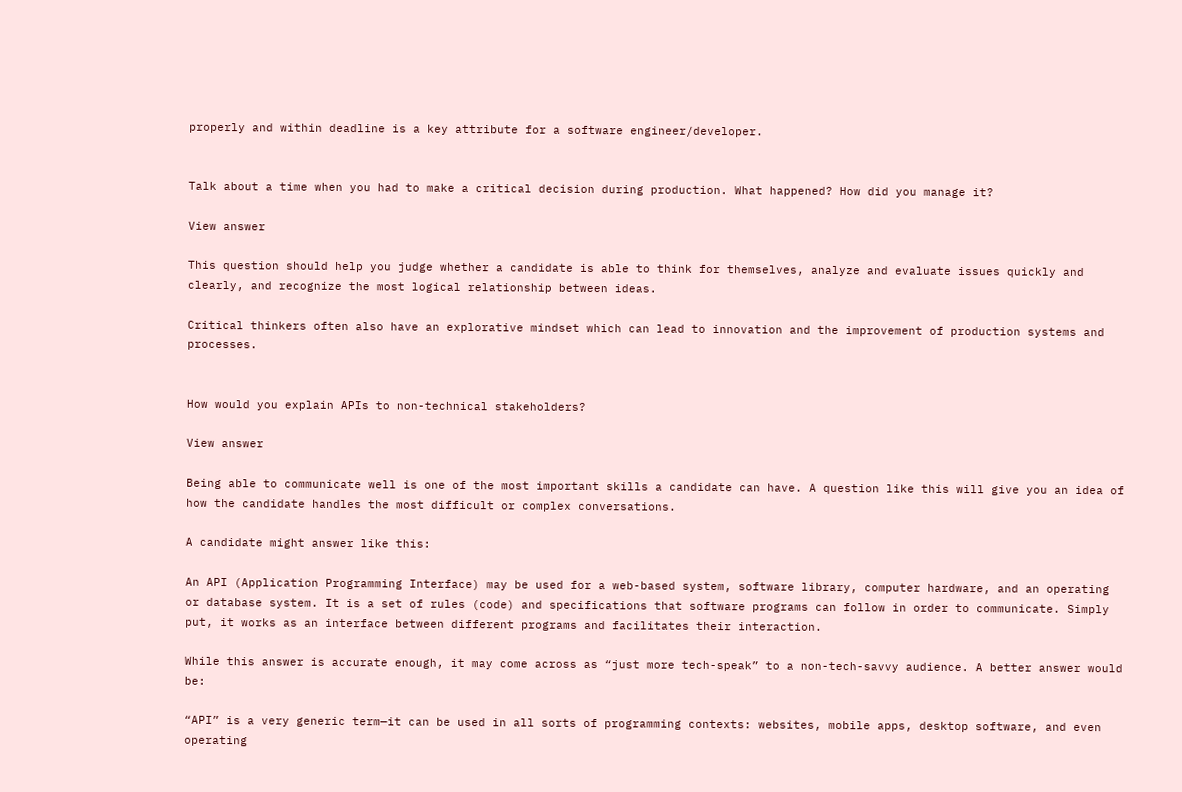properly and within deadline is a key attribute for a software engineer/developer.


Talk about a time when you had to make a critical decision during production. What happened? How did you manage it?

View answer

This question should help you judge whether a candidate is able to think for themselves, analyze and evaluate issues quickly and clearly, and recognize the most logical relationship between ideas.

Critical thinkers often also have an explorative mindset which can lead to innovation and the improvement of production systems and processes.


How would you explain APIs to non-technical stakeholders?

View answer

Being able to communicate well is one of the most important skills a candidate can have. A question like this will give you an idea of how the candidate handles the most difficult or complex conversations.

A candidate might answer like this:

An API (Application Programming Interface) may be used for a web-based system, software library, computer hardware, and an operating or database system. It is a set of rules (code) and specifications that software programs can follow in order to communicate. Simply put, it works as an interface between different programs and facilitates their interaction.

While this answer is accurate enough, it may come across as “just more tech-speak” to a non-tech-savvy audience. A better answer would be:

“API” is a very generic term—it can be used in all sorts of programming contexts: websites, mobile apps, desktop software, and even operating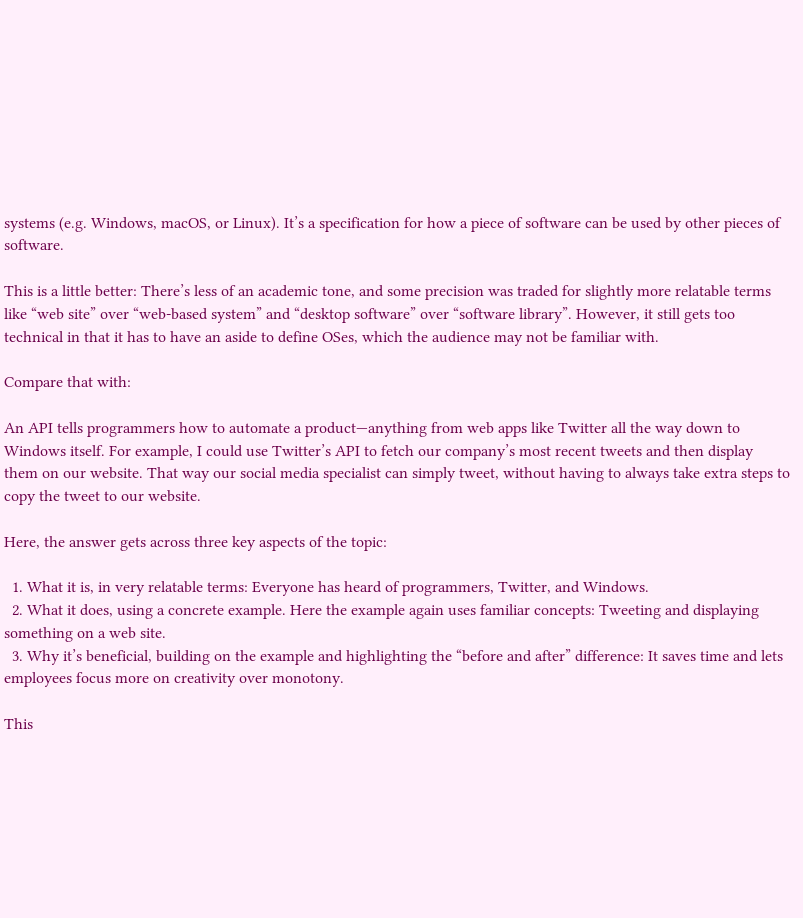systems (e.g. Windows, macOS, or Linux). It’s a specification for how a piece of software can be used by other pieces of software.

This is a little better: There’s less of an academic tone, and some precision was traded for slightly more relatable terms like “web site” over “web-based system” and “desktop software” over “software library”. However, it still gets too technical in that it has to have an aside to define OSes, which the audience may not be familiar with.

Compare that with:

An API tells programmers how to automate a product—anything from web apps like Twitter all the way down to Windows itself. For example, I could use Twitter’s API to fetch our company’s most recent tweets and then display them on our website. That way our social media specialist can simply tweet, without having to always take extra steps to copy the tweet to our website.

Here, the answer gets across three key aspects of the topic:

  1. What it is, in very relatable terms: Everyone has heard of programmers, Twitter, and Windows.
  2. What it does, using a concrete example. Here the example again uses familiar concepts: Tweeting and displaying something on a web site.
  3. Why it’s beneficial, building on the example and highlighting the “before and after” difference: It saves time and lets employees focus more on creativity over monotony.

This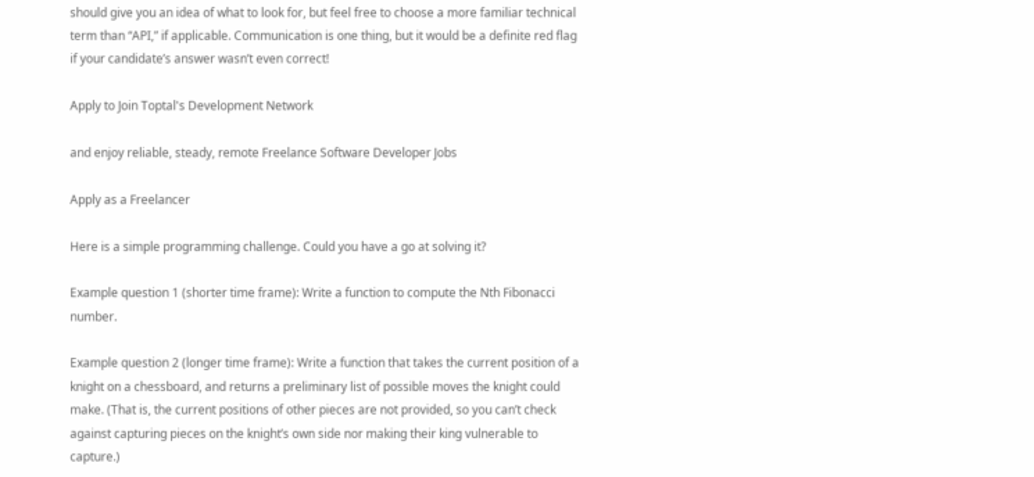should give you an idea of what to look for, but feel free to choose a more familiar technical term than “API,” if applicable. Communication is one thing, but it would be a definite red flag if your candidate’s answer wasn’t even correct!

Apply to Join Toptal's Development Network

and enjoy reliable, steady, remote Freelance Software Developer Jobs

Apply as a Freelancer

Here is a simple programming challenge. Could you have a go at solving it?

Example question 1 (shorter time frame): Write a function to compute the Nth Fibonacci number.

Example question 2 (longer time frame): Write a function that takes the current position of a knight on a chessboard, and returns a preliminary list of possible moves the knight could make. (That is, the current positions of other pieces are not provided, so you can’t check against capturing pieces on the knight’s own side nor making their king vulnerable to capture.)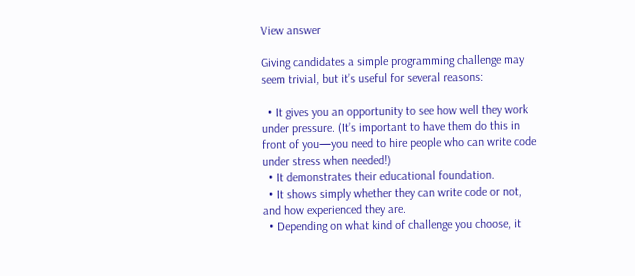View answer

Giving candidates a simple programming challenge may seem trivial, but it’s useful for several reasons:

  • It gives you an opportunity to see how well they work under pressure. (It’s important to have them do this in front of you—you need to hire people who can write code under stress when needed!)
  • It demonstrates their educational foundation.
  • It shows simply whether they can write code or not, and how experienced they are.
  • Depending on what kind of challenge you choose, it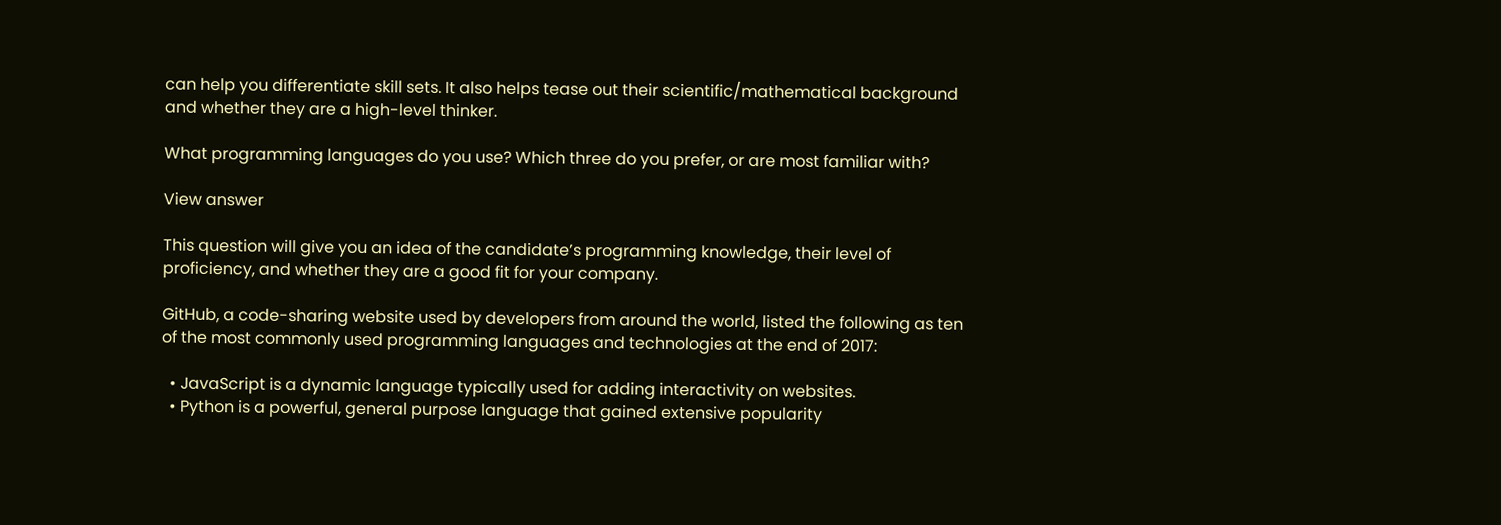can help you differentiate skill sets. It also helps tease out their scientific/mathematical background and whether they are a high-level thinker.

What programming languages do you use? Which three do you prefer, or are most familiar with?

View answer

This question will give you an idea of the candidate’s programming knowledge, their level of proficiency, and whether they are a good fit for your company.

GitHub, a code-sharing website used by developers from around the world, listed the following as ten of the most commonly used programming languages and technologies at the end of 2017:

  • JavaScript is a dynamic language typically used for adding interactivity on websites.
  • Python is a powerful, general purpose language that gained extensive popularity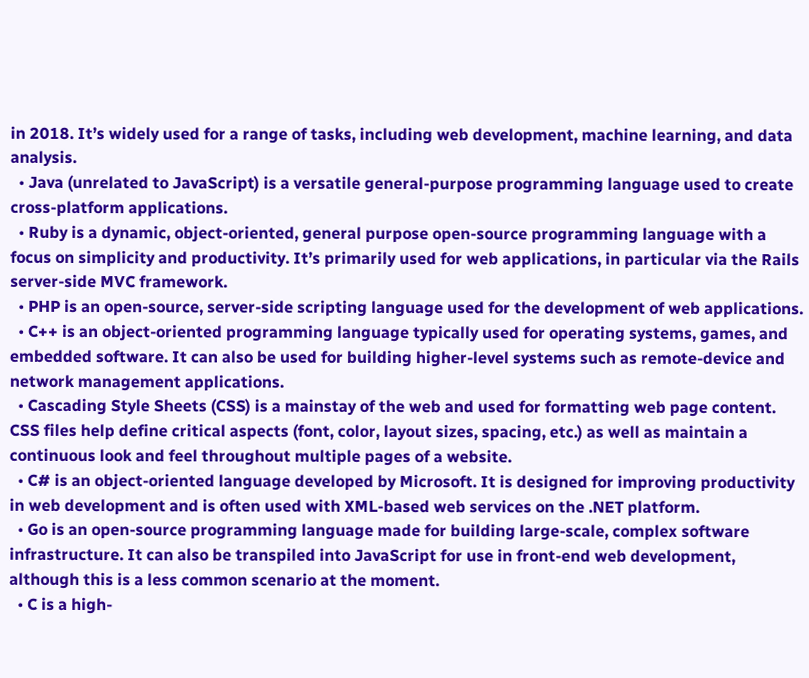in 2018. It’s widely used for a range of tasks, including web development, machine learning, and data analysis.
  • Java (unrelated to JavaScript) is a versatile general-purpose programming language used to create cross-platform applications.
  • Ruby is a dynamic, object-oriented, general purpose open-source programming language with a focus on simplicity and productivity. It’s primarily used for web applications, in particular via the Rails server-side MVC framework.
  • PHP is an open-source, server-side scripting language used for the development of web applications.
  • C++ is an object-oriented programming language typically used for operating systems, games, and embedded software. It can also be used for building higher-level systems such as remote-device and network management applications.
  • Cascading Style Sheets (CSS) is a mainstay of the web and used for formatting web page content. CSS files help define critical aspects (font, color, layout sizes, spacing, etc.) as well as maintain a continuous look and feel throughout multiple pages of a website.
  • C# is an object-oriented language developed by Microsoft. It is designed for improving productivity in web development and is often used with XML-based web services on the .NET platform.
  • Go is an open-source programming language made for building large-scale, complex software infrastructure. It can also be transpiled into JavaScript for use in front-end web development, although this is a less common scenario at the moment.
  • C is a high-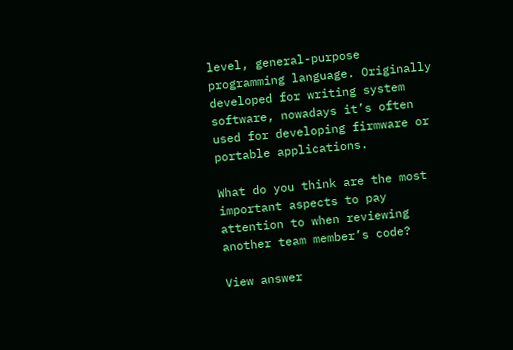level, general-purpose programming language. Originally developed for writing system software, nowadays it’s often used for developing firmware or portable applications.

What do you think are the most important aspects to pay attention to when reviewing another team member’s code?

View answer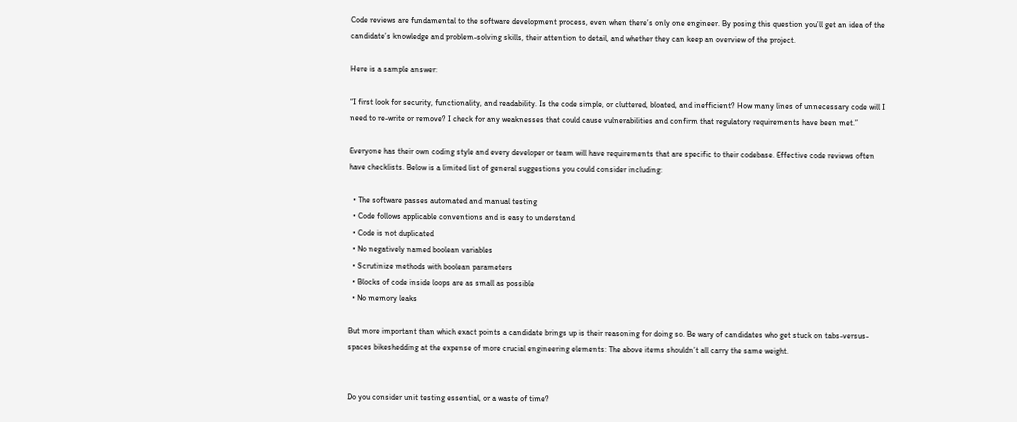Code reviews are fundamental to the software development process, even when there’s only one engineer. By posing this question you’ll get an idea of the candidate’s knowledge and problem-solving skills, their attention to detail, and whether they can keep an overview of the project.

Here is a sample answer:

“I first look for security, functionality, and readability. Is the code simple, or cluttered, bloated, and inefficient? How many lines of unnecessary code will I need to re-write or remove? I check for any weaknesses that could cause vulnerabilities and confirm that regulatory requirements have been met.”

Everyone has their own coding style and every developer or team will have requirements that are specific to their codebase. Effective code reviews often have checklists. Below is a limited list of general suggestions you could consider including:

  • The software passes automated and manual testing
  • Code follows applicable conventions and is easy to understand
  • Code is not duplicated
  • No negatively named boolean variables
  • Scrutinize methods with boolean parameters
  • Blocks of code inside loops are as small as possible
  • No memory leaks

But more important than which exact points a candidate brings up is their reasoning for doing so. Be wary of candidates who get stuck on tabs-versus-spaces bikeshedding at the expense of more crucial engineering elements: The above items shouldn’t all carry the same weight.


Do you consider unit testing essential, or a waste of time?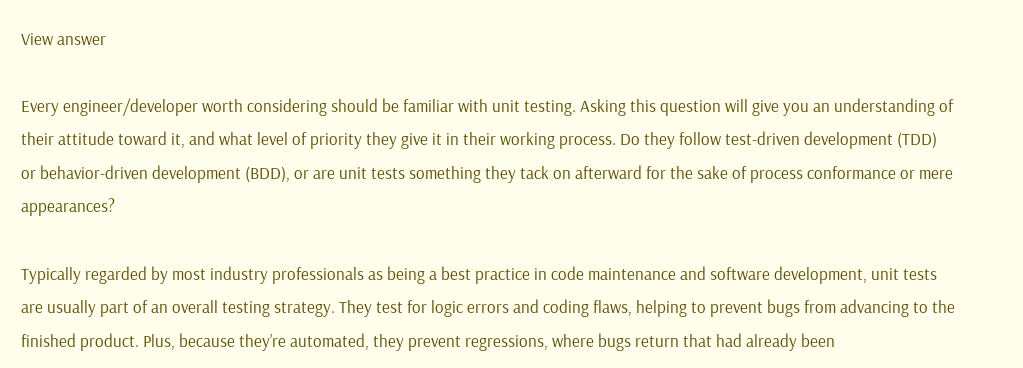View answer

Every engineer/developer worth considering should be familiar with unit testing. Asking this question will give you an understanding of their attitude toward it, and what level of priority they give it in their working process. Do they follow test-driven development (TDD) or behavior-driven development (BDD), or are unit tests something they tack on afterward for the sake of process conformance or mere appearances?

Typically regarded by most industry professionals as being a best practice in code maintenance and software development, unit tests are usually part of an overall testing strategy. They test for logic errors and coding flaws, helping to prevent bugs from advancing to the finished product. Plus, because they’re automated, they prevent regressions, where bugs return that had already been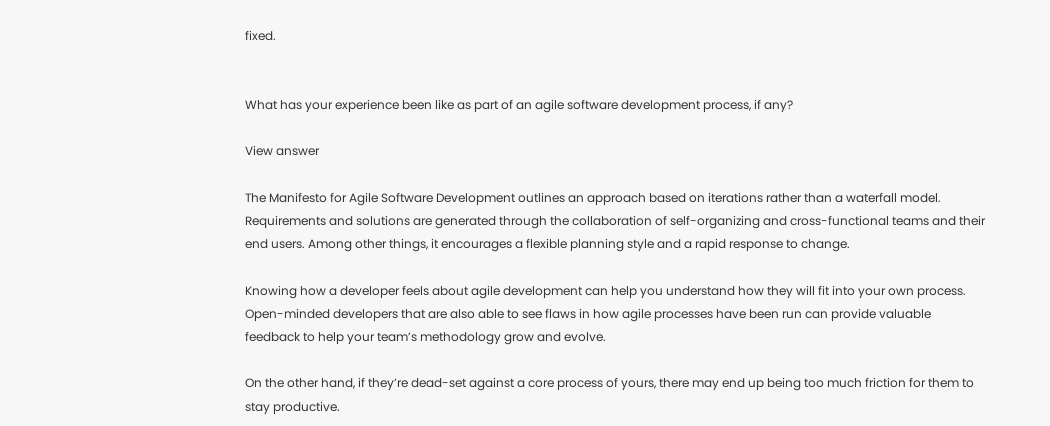fixed.


What has your experience been like as part of an agile software development process, if any?

View answer

The Manifesto for Agile Software Development outlines an approach based on iterations rather than a waterfall model. Requirements and solutions are generated through the collaboration of self-organizing and cross-functional teams and their end users. Among other things, it encourages a flexible planning style and a rapid response to change.

Knowing how a developer feels about agile development can help you understand how they will fit into your own process. Open-minded developers that are also able to see flaws in how agile processes have been run can provide valuable feedback to help your team’s methodology grow and evolve.

On the other hand, if they’re dead-set against a core process of yours, there may end up being too much friction for them to stay productive.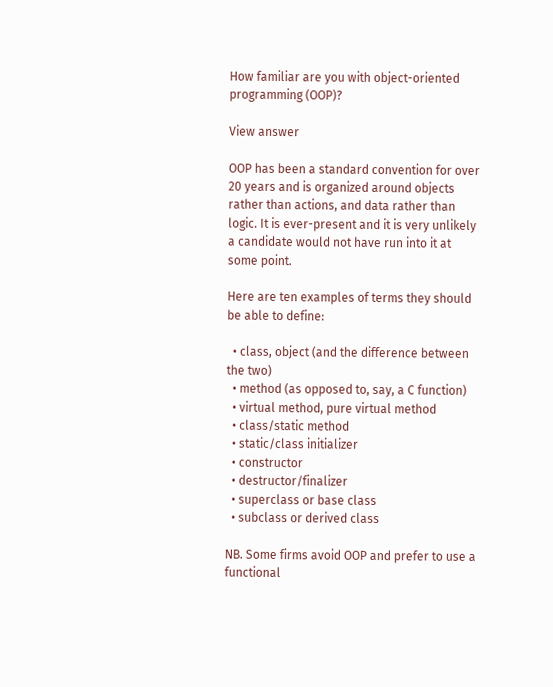How familiar are you with object-oriented programming (OOP)?

View answer

OOP has been a standard convention for over 20 years and is organized around objects rather than actions, and data rather than logic. It is ever-present and it is very unlikely a candidate would not have run into it at some point.

Here are ten examples of terms they should be able to define:

  • class, object (and the difference between the two)
  • method (as opposed to, say, a C function)
  • virtual method, pure virtual method
  • class/static method
  • static/class initializer
  • constructor
  • destructor/finalizer
  • superclass or base class
  • subclass or derived class

NB. Some firms avoid OOP and prefer to use a functional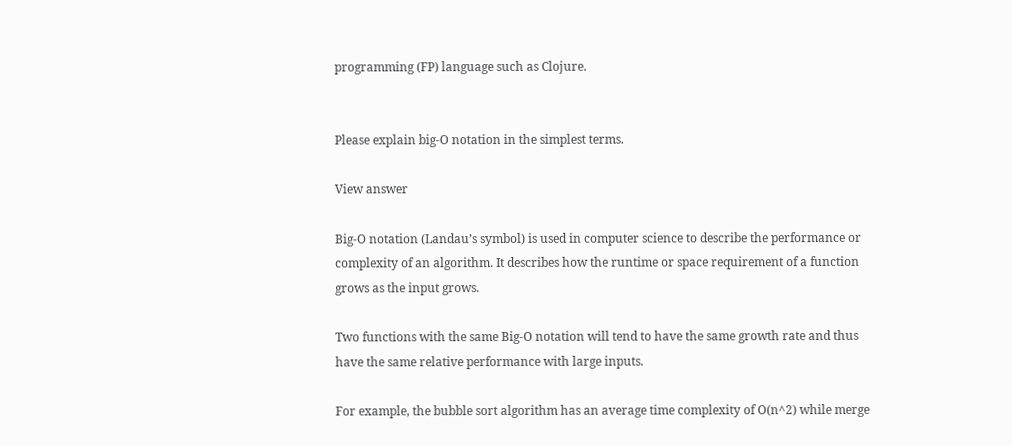programming (FP) language such as Clojure.


Please explain big-O notation in the simplest terms.

View answer

Big-O notation (Landau’s symbol) is used in computer science to describe the performance or complexity of an algorithm. It describes how the runtime or space requirement of a function grows as the input grows.

Two functions with the same Big-O notation will tend to have the same growth rate and thus have the same relative performance with large inputs.

For example, the bubble sort algorithm has an average time complexity of O(n^2) while merge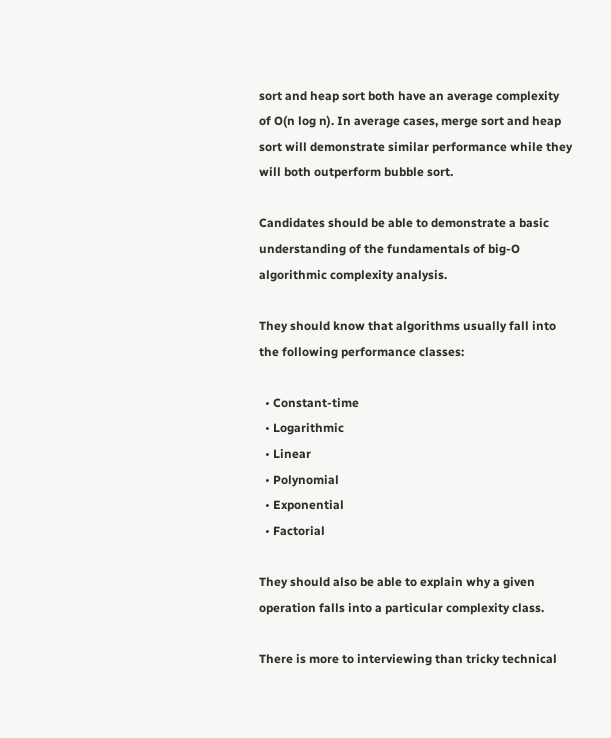sort and heap sort both have an average complexity of O(n log n). In average cases, merge sort and heap sort will demonstrate similar performance while they will both outperform bubble sort.

Candidates should be able to demonstrate a basic understanding of the fundamentals of big-O algorithmic complexity analysis.

They should know that algorithms usually fall into the following performance classes:

  • Constant-time
  • Logarithmic
  • Linear
  • Polynomial
  • Exponential
  • Factorial

They should also be able to explain why a given operation falls into a particular complexity class.

There is more to interviewing than tricky technical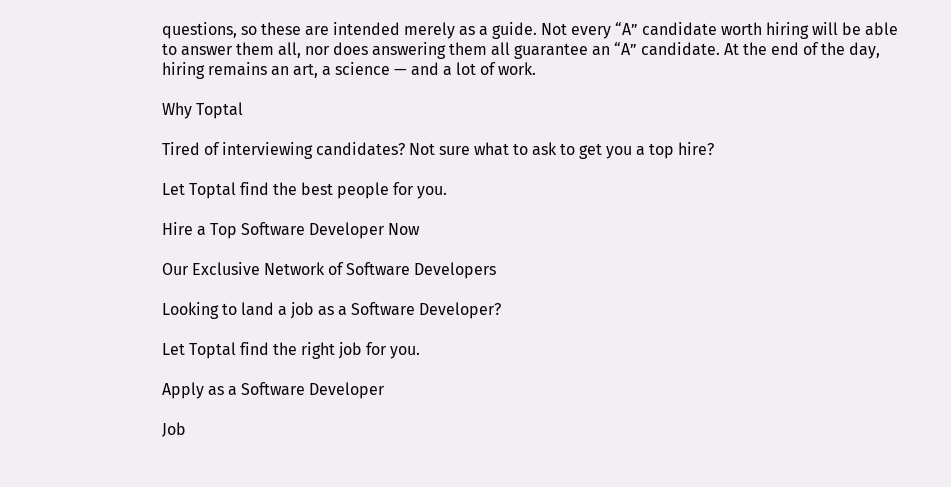questions, so these are intended merely as a guide. Not every “A” candidate worth hiring will be able to answer them all, nor does answering them all guarantee an “A” candidate. At the end of the day, hiring remains an art, a science — and a lot of work.

Why Toptal

Tired of interviewing candidates? Not sure what to ask to get you a top hire?

Let Toptal find the best people for you.

Hire a Top Software Developer Now

Our Exclusive Network of Software Developers

Looking to land a job as a Software Developer?

Let Toptal find the right job for you.

Apply as a Software Developer

Job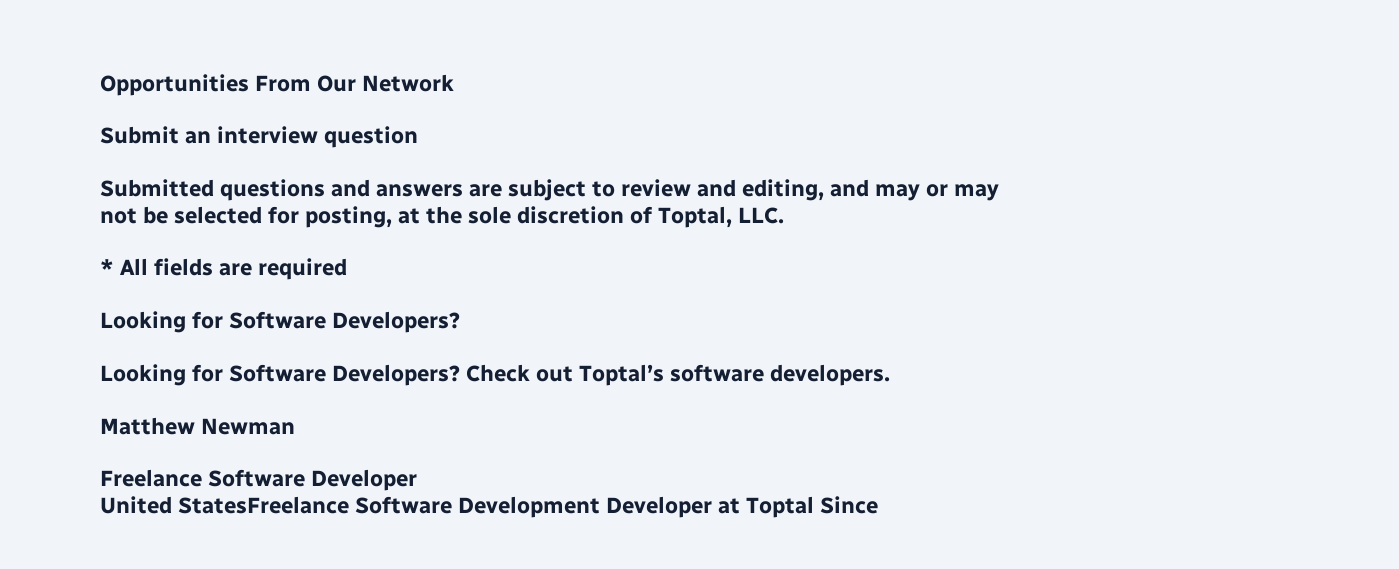Opportunities From Our Network

Submit an interview question

Submitted questions and answers are subject to review and editing, and may or may not be selected for posting, at the sole discretion of Toptal, LLC.

* All fields are required

Looking for Software Developers?

Looking for Software Developers? Check out Toptal’s software developers.

Matthew Newman

Freelance Software Developer
United StatesFreelance Software Development Developer at Toptal Since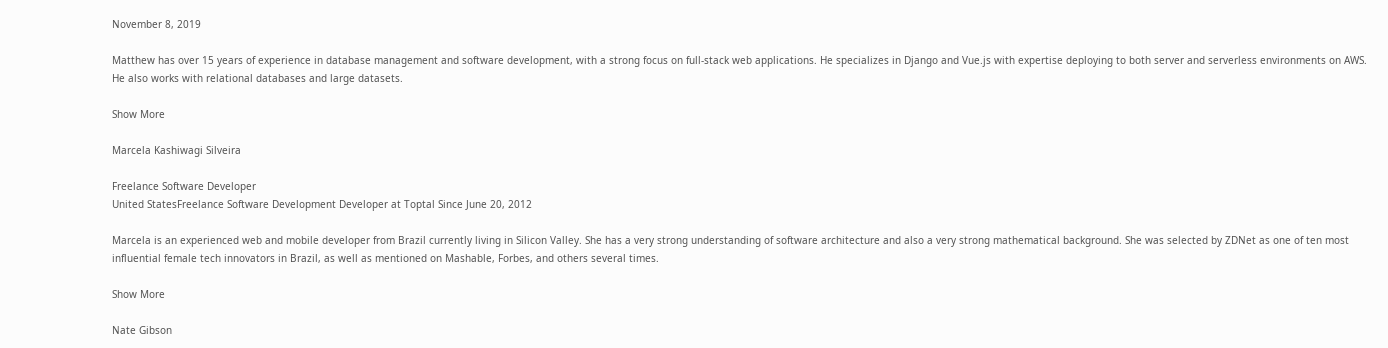November 8, 2019

Matthew has over 15 years of experience in database management and software development, with a strong focus on full-stack web applications. He specializes in Django and Vue.js with expertise deploying to both server and serverless environments on AWS. He also works with relational databases and large datasets.

Show More

Marcela Kashiwagi Silveira

Freelance Software Developer
United StatesFreelance Software Development Developer at Toptal Since June 20, 2012

Marcela is an experienced web and mobile developer from Brazil currently living in Silicon Valley. She has a very strong understanding of software architecture and also a very strong mathematical background. She was selected by ZDNet as one of ten most influential female tech innovators in Brazil, as well as mentioned on Mashable, Forbes, and others several times.

Show More

Nate Gibson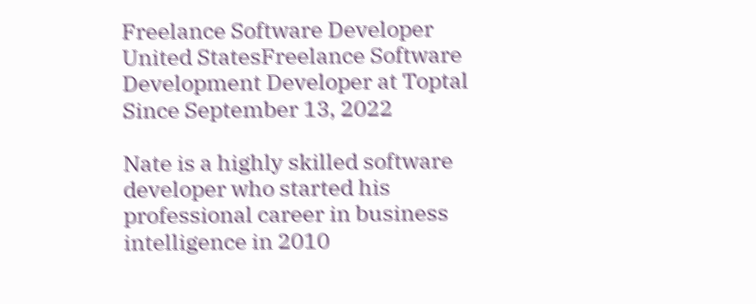Freelance Software Developer
United StatesFreelance Software Development Developer at Toptal Since September 13, 2022

Nate is a highly skilled software developer who started his professional career in business intelligence in 2010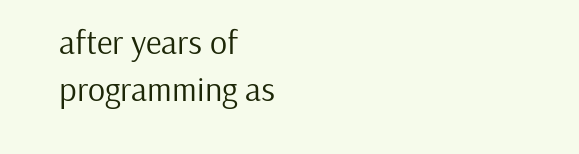after years of programming as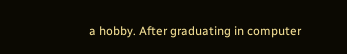a hobby. After graduating in computer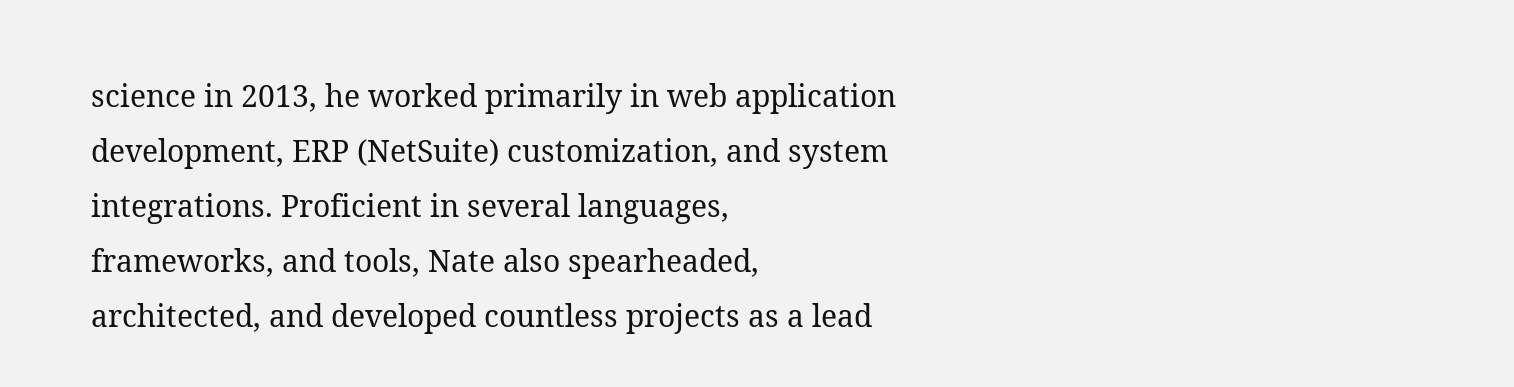science in 2013, he worked primarily in web application development, ERP (NetSuite) customization, and system integrations. Proficient in several languages, frameworks, and tools, Nate also spearheaded, architected, and developed countless projects as a lead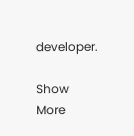developer.

Show More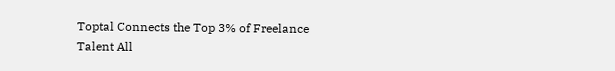Toptal Connects the Top 3% of Freelance Talent All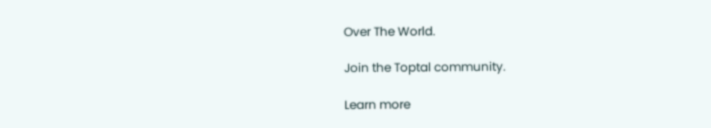Over The World.

Join the Toptal community.

Learn more